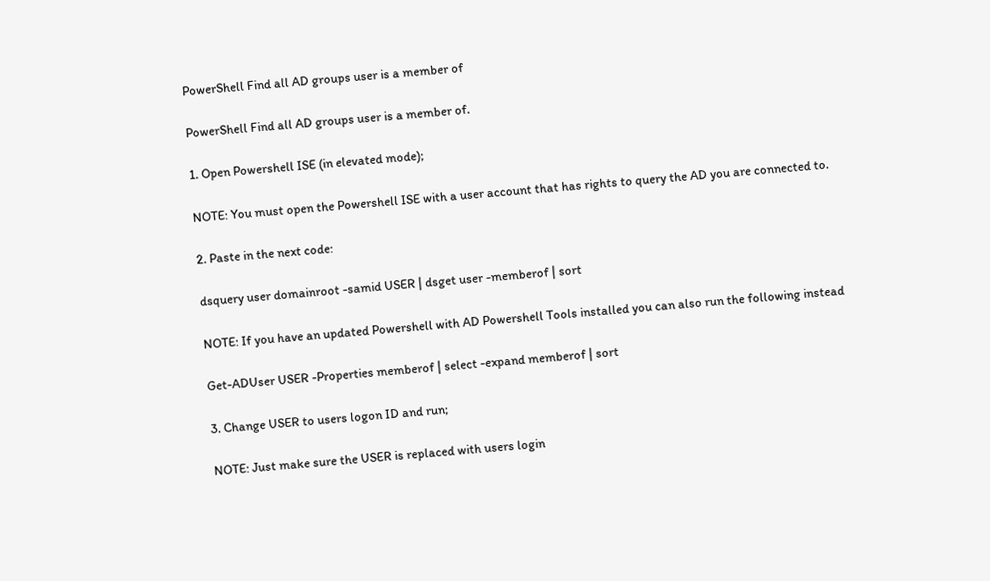PowerShell Find all AD groups user is a member of

PowerShell Find all AD groups user is a member of.

1. Open Powershell ISE (in elevated mode);

NOTE: You must open the Powershell ISE with a user account that has rights to query the AD you are connected to.

2. Paste in the next code:

dsquery user domainroot -samid USER | dsget user -memberof | sort

NOTE: If you have an updated Powershell with AD Powershell Tools installed you can also run the following instead

Get-ADUser USER -Properties memberof | select -expand memberof | sort

3. Change USER to users logon ID and run;

NOTE: Just make sure the USER is replaced with users login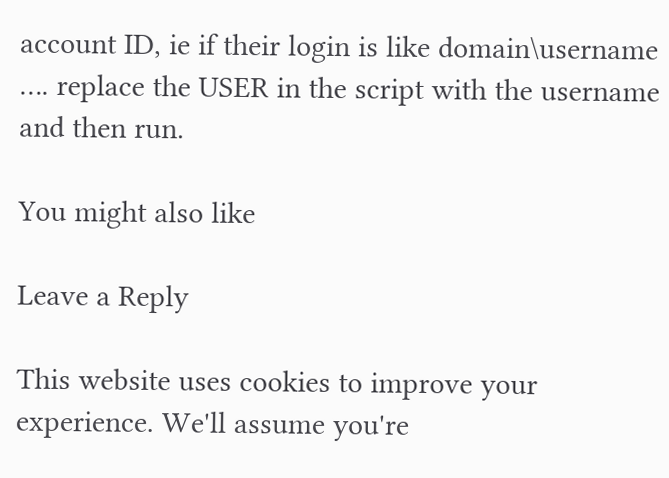account ID, ie if their login is like domain\username …. replace the USER in the script with the username and then run.

You might also like

Leave a Reply

This website uses cookies to improve your experience. We'll assume you're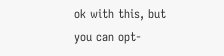ok with this, but you can opt-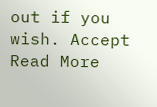out if you wish. Accept Read More